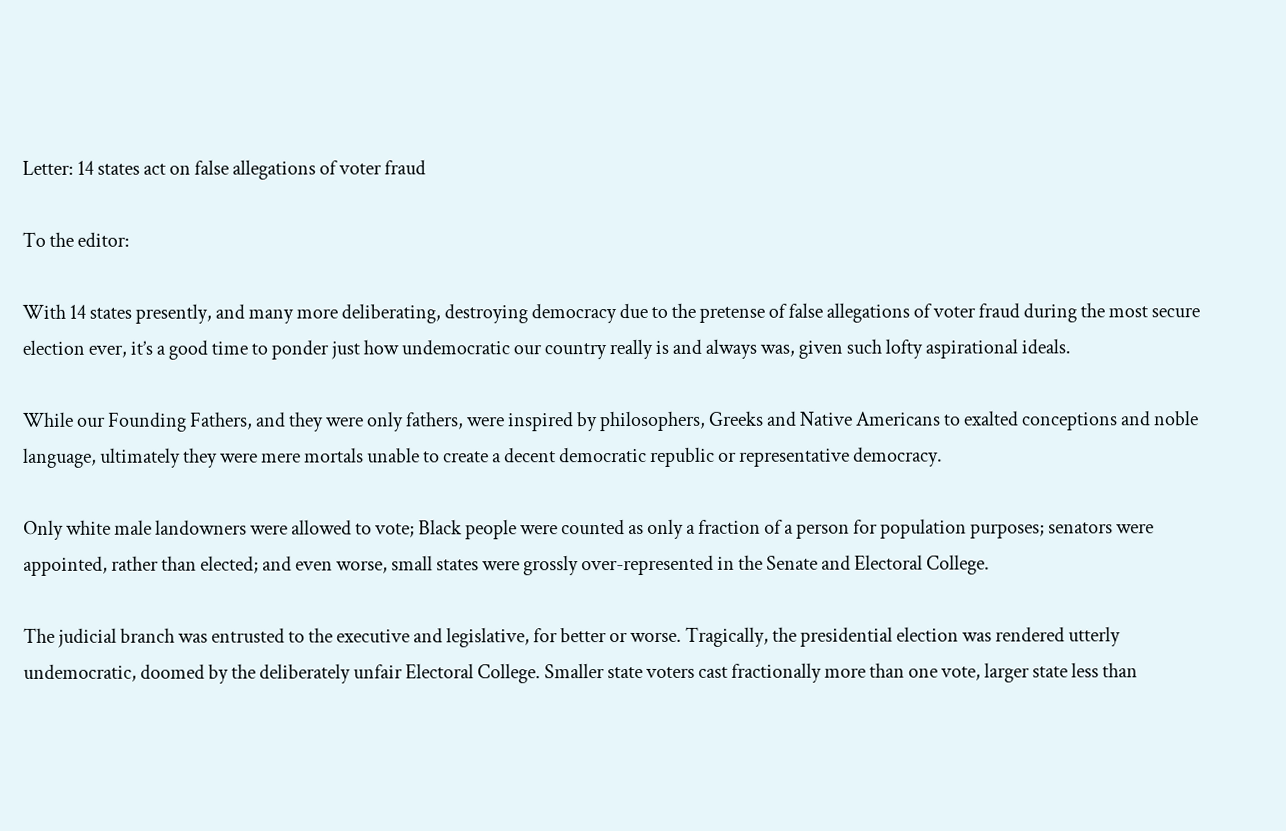Letter: 14 states act on false allegations of voter fraud

To the editor:

With 14 states presently, and many more deliberating, destroying democracy due to the pretense of false allegations of voter fraud during the most secure election ever, it’s a good time to ponder just how undemocratic our country really is and always was, given such lofty aspirational ideals.

While our Founding Fathers, and they were only fathers, were inspired by philosophers, Greeks and Native Americans to exalted conceptions and noble language, ultimately they were mere mortals unable to create a decent democratic republic or representative democracy.

Only white male landowners were allowed to vote; Black people were counted as only a fraction of a person for population purposes; senators were appointed, rather than elected; and even worse, small states were grossly over-represented in the Senate and Electoral College.

The judicial branch was entrusted to the executive and legislative, for better or worse. Tragically, the presidential election was rendered utterly undemocratic, doomed by the deliberately unfair Electoral College. Smaller state voters cast fractionally more than one vote, larger state less than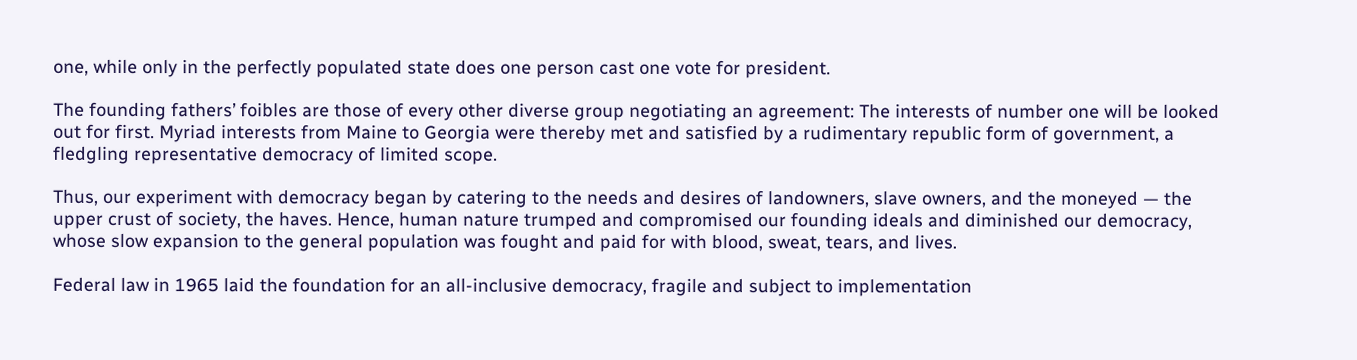one, while only in the perfectly populated state does one person cast one vote for president.

The founding fathers’ foibles are those of every other diverse group negotiating an agreement: The interests of number one will be looked out for first. Myriad interests from Maine to Georgia were thereby met and satisfied by a rudimentary republic form of government, a fledgling representative democracy of limited scope.

Thus, our experiment with democracy began by catering to the needs and desires of landowners, slave owners, and the moneyed — the upper crust of society, the haves. Hence, human nature trumped and compromised our founding ideals and diminished our democracy, whose slow expansion to the general population was fought and paid for with blood, sweat, tears, and lives.

Federal law in 1965 laid the foundation for an all-inclusive democracy, fragile and subject to implementation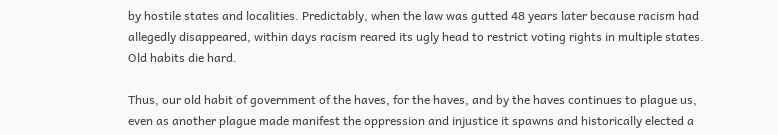by hostile states and localities. Predictably, when the law was gutted 48 years later because racism had allegedly disappeared, within days racism reared its ugly head to restrict voting rights in multiple states. Old habits die hard.

Thus, our old habit of government of the haves, for the haves, and by the haves continues to plague us, even as another plague made manifest the oppression and injustice it spawns and historically elected a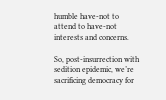humble have-not to attend to have-not interests and concerns.

So, post-insurrection with sedition epidemic, we’re sacrificing democracy for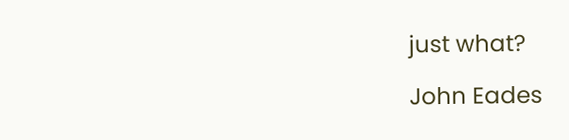just what?

John Eades